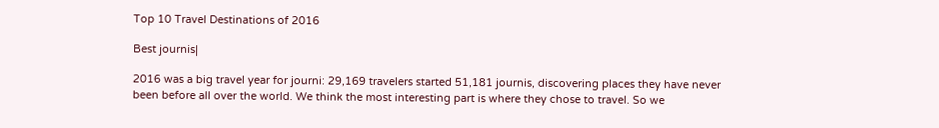Top 10 Travel Destinations of 2016

Best journis|

2016 was a big travel year for journi: 29,169 travelers started 51,181 journis, discovering places they have never been before all over the world. We think the most interesting part is where they chose to travel. So we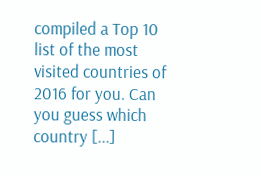compiled a Top 10 list of the most visited countries of 2016 for you. Can you guess which country [...]